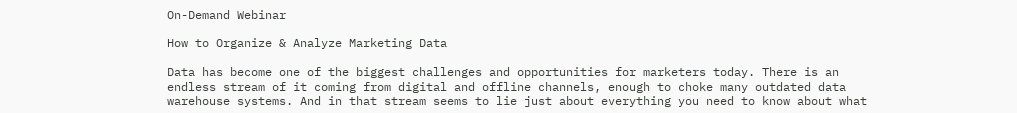On-Demand Webinar

How to Organize & Analyze Marketing Data

Data has become one of the biggest challenges and opportunities for marketers today. There is an endless stream of it coming from digital and offline channels, enough to choke many outdated data warehouse systems. And in that stream seems to lie just about everything you need to know about what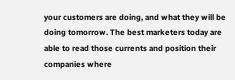your customers are doing, and what they will be doing tomorrow. The best marketers today are able to read those currents and position their companies where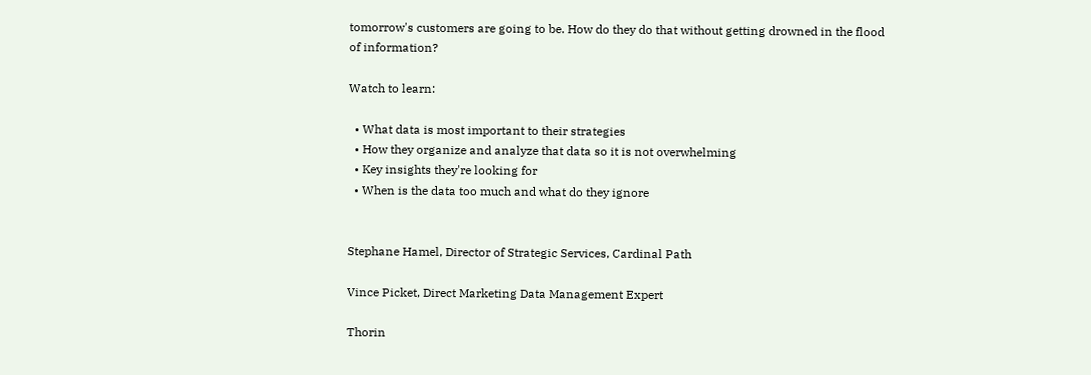tomorrow's customers are going to be. How do they do that without getting drowned in the flood of information?

Watch to learn:

  • What data is most important to their strategies
  • How they organize and analyze that data so it is not overwhelming
  • Key insights they're looking for
  • When is the data too much and what do they ignore


Stephane Hamel, Director of Strategic Services, Cardinal Path

Vince Picket, Direct Marketing Data Management Expert

Thorin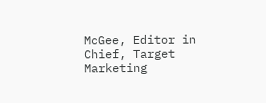McGee, Editor in Chief, Target Marketing